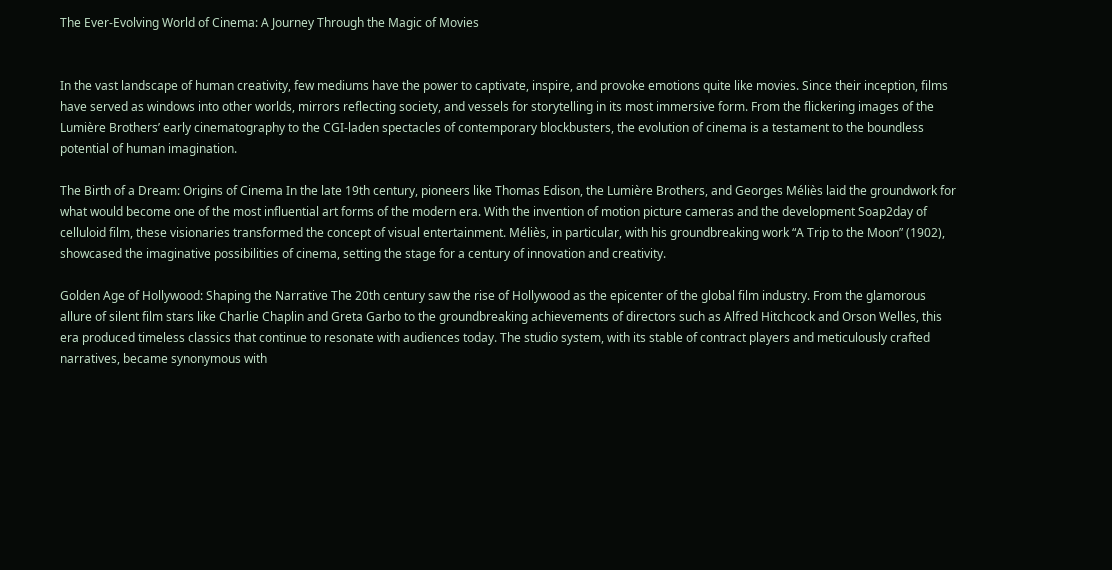The Ever-Evolving World of Cinema: A Journey Through the Magic of Movies


In the vast landscape of human creativity, few mediums have the power to captivate, inspire, and provoke emotions quite like movies. Since their inception, films have served as windows into other worlds, mirrors reflecting society, and vessels for storytelling in its most immersive form. From the flickering images of the Lumière Brothers’ early cinematography to the CGI-laden spectacles of contemporary blockbusters, the evolution of cinema is a testament to the boundless potential of human imagination.

The Birth of a Dream: Origins of Cinema In the late 19th century, pioneers like Thomas Edison, the Lumière Brothers, and Georges Méliès laid the groundwork for what would become one of the most influential art forms of the modern era. With the invention of motion picture cameras and the development Soap2day of celluloid film, these visionaries transformed the concept of visual entertainment. Méliès, in particular, with his groundbreaking work “A Trip to the Moon” (1902), showcased the imaginative possibilities of cinema, setting the stage for a century of innovation and creativity.

Golden Age of Hollywood: Shaping the Narrative The 20th century saw the rise of Hollywood as the epicenter of the global film industry. From the glamorous allure of silent film stars like Charlie Chaplin and Greta Garbo to the groundbreaking achievements of directors such as Alfred Hitchcock and Orson Welles, this era produced timeless classics that continue to resonate with audiences today. The studio system, with its stable of contract players and meticulously crafted narratives, became synonymous with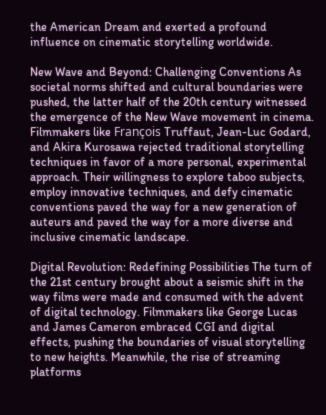the American Dream and exerted a profound influence on cinematic storytelling worldwide.

New Wave and Beyond: Challenging Conventions As societal norms shifted and cultural boundaries were pushed, the latter half of the 20th century witnessed the emergence of the New Wave movement in cinema. Filmmakers like François Truffaut, Jean-Luc Godard, and Akira Kurosawa rejected traditional storytelling techniques in favor of a more personal, experimental approach. Their willingness to explore taboo subjects, employ innovative techniques, and defy cinematic conventions paved the way for a new generation of auteurs and paved the way for a more diverse and inclusive cinematic landscape.

Digital Revolution: Redefining Possibilities The turn of the 21st century brought about a seismic shift in the way films were made and consumed with the advent of digital technology. Filmmakers like George Lucas and James Cameron embraced CGI and digital effects, pushing the boundaries of visual storytelling to new heights. Meanwhile, the rise of streaming platforms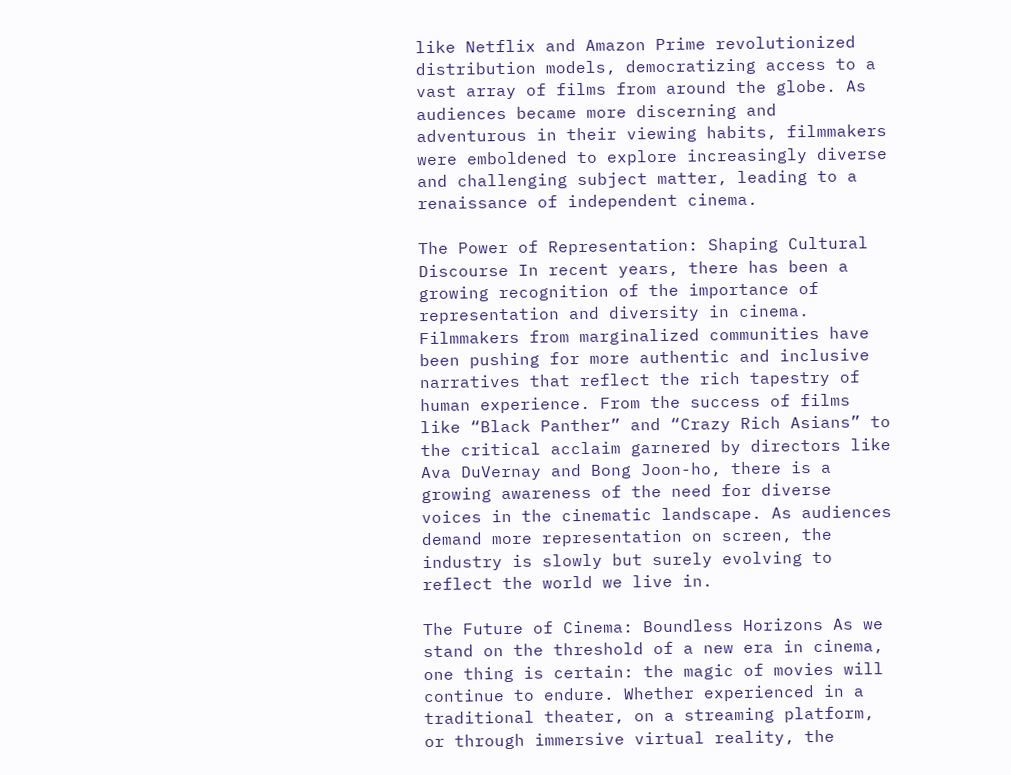like Netflix and Amazon Prime revolutionized distribution models, democratizing access to a vast array of films from around the globe. As audiences became more discerning and adventurous in their viewing habits, filmmakers were emboldened to explore increasingly diverse and challenging subject matter, leading to a renaissance of independent cinema.

The Power of Representation: Shaping Cultural Discourse In recent years, there has been a growing recognition of the importance of representation and diversity in cinema. Filmmakers from marginalized communities have been pushing for more authentic and inclusive narratives that reflect the rich tapestry of human experience. From the success of films like “Black Panther” and “Crazy Rich Asians” to the critical acclaim garnered by directors like Ava DuVernay and Bong Joon-ho, there is a growing awareness of the need for diverse voices in the cinematic landscape. As audiences demand more representation on screen, the industry is slowly but surely evolving to reflect the world we live in.

The Future of Cinema: Boundless Horizons As we stand on the threshold of a new era in cinema, one thing is certain: the magic of movies will continue to endure. Whether experienced in a traditional theater, on a streaming platform, or through immersive virtual reality, the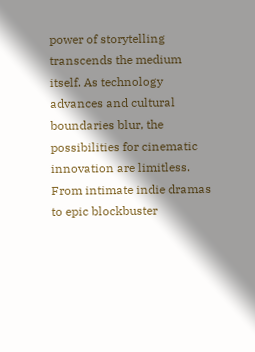power of storytelling transcends the medium itself. As technology advances and cultural boundaries blur, the possibilities for cinematic innovation are limitless. From intimate indie dramas to epic blockbuster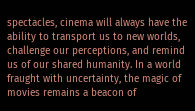spectacles, cinema will always have the ability to transport us to new worlds, challenge our perceptions, and remind us of our shared humanity. In a world fraught with uncertainty, the magic of movies remains a beacon of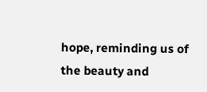hope, reminding us of the beauty and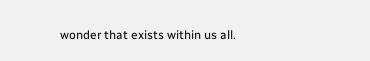wonder that exists within us all.